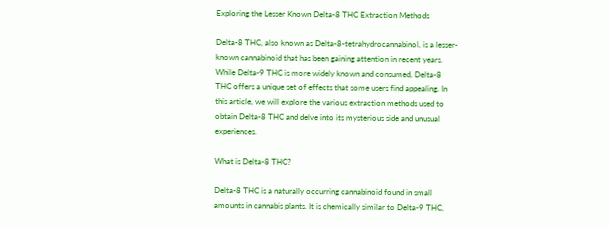Exploring the Lesser Known Delta-8 THC Extraction Methods

Delta-8 THC, also known as Delta-8-tetrahydrocannabinol, is a lesser-known cannabinoid that has been gaining attention in recent years. While Delta-9 THC is more widely known and consumed, Delta-8 THC offers a unique set of effects that some users find appealing. In this article, we will explore the various extraction methods used to obtain Delta-8 THC and delve into its mysterious side and unusual experiences.

What is Delta-8 THC?

Delta-8 THC is a naturally occurring cannabinoid found in small amounts in cannabis plants. It is chemically similar to Delta-9 THC,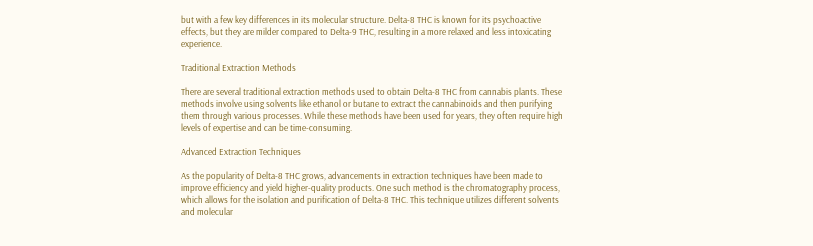but with a few key differences in its molecular structure. Delta-8 THC is known for its psychoactive effects, but they are milder compared to Delta-9 THC, resulting in a more relaxed and less intoxicating experience.

Traditional Extraction Methods

There are several traditional extraction methods used to obtain Delta-8 THC from cannabis plants. These methods involve using solvents like ethanol or butane to extract the cannabinoids and then purifying them through various processes. While these methods have been used for years, they often require high levels of expertise and can be time-consuming.

Advanced Extraction Techniques

As the popularity of Delta-8 THC grows, advancements in extraction techniques have been made to improve efficiency and yield higher-quality products. One such method is the chromatography process, which allows for the isolation and purification of Delta-8 THC. This technique utilizes different solvents and molecular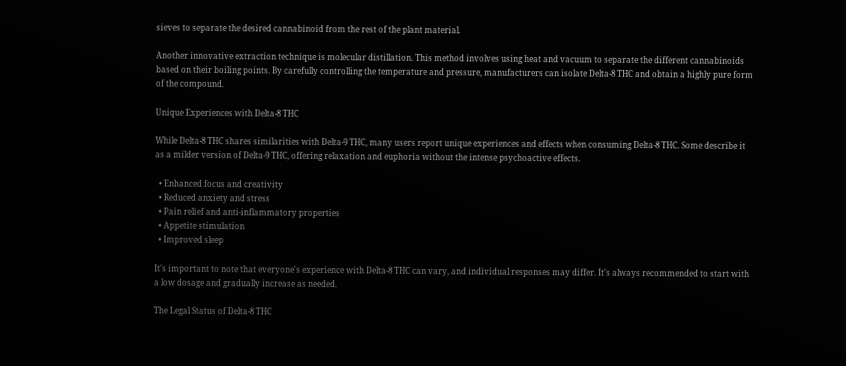sieves to separate the desired cannabinoid from the rest of the plant material.

Another innovative extraction technique is molecular distillation. This method involves using heat and vacuum to separate the different cannabinoids based on their boiling points. By carefully controlling the temperature and pressure, manufacturers can isolate Delta-8 THC and obtain a highly pure form of the compound.

Unique Experiences with Delta-8 THC

While Delta-8 THC shares similarities with Delta-9 THC, many users report unique experiences and effects when consuming Delta-8 THC. Some describe it as a milder version of Delta-9 THC, offering relaxation and euphoria without the intense psychoactive effects.

  • Enhanced focus and creativity
  • Reduced anxiety and stress
  • Pain relief and anti-inflammatory properties
  • Appetite stimulation
  • Improved sleep

It's important to note that everyone's experience with Delta-8 THC can vary, and individual responses may differ. It's always recommended to start with a low dosage and gradually increase as needed.

The Legal Status of Delta-8 THC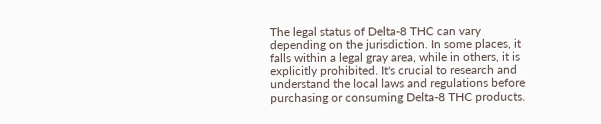The legal status of Delta-8 THC can vary depending on the jurisdiction. In some places, it falls within a legal gray area, while in others, it is explicitly prohibited. It's crucial to research and understand the local laws and regulations before purchasing or consuming Delta-8 THC products.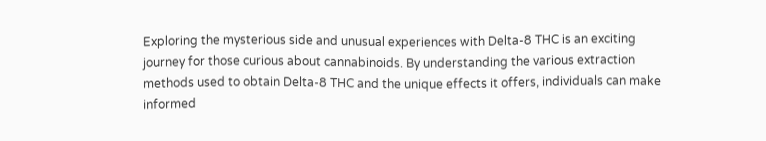Exploring the mysterious side and unusual experiences with Delta-8 THC is an exciting journey for those curious about cannabinoids. By understanding the various extraction methods used to obtain Delta-8 THC and the unique effects it offers, individuals can make informed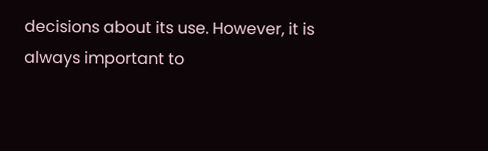decisions about its use. However, it is always important to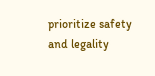prioritize safety and legality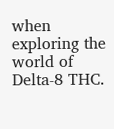when exploring the world of Delta-8 THC.